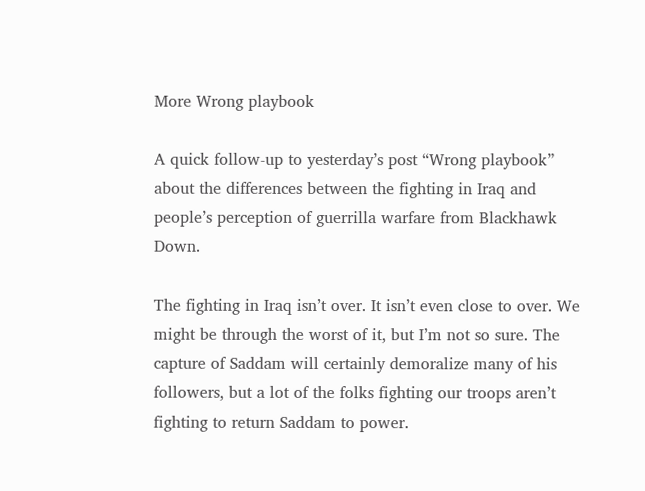More Wrong playbook

A quick follow-up to yesterday’s post “Wrong playbook” about the differences between the fighting in Iraq and people’s perception of guerrilla warfare from Blackhawk Down.

The fighting in Iraq isn’t over. It isn’t even close to over. We might be through the worst of it, but I’m not so sure. The capture of Saddam will certainly demoralize many of his followers, but a lot of the folks fighting our troops aren’t fighting to return Saddam to power.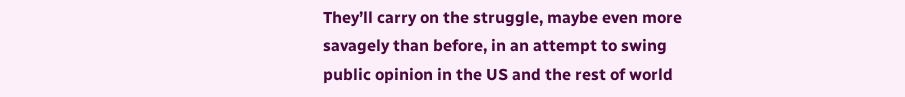They’ll carry on the struggle, maybe even more savagely than before, in an attempt to swing public opinion in the US and the rest of world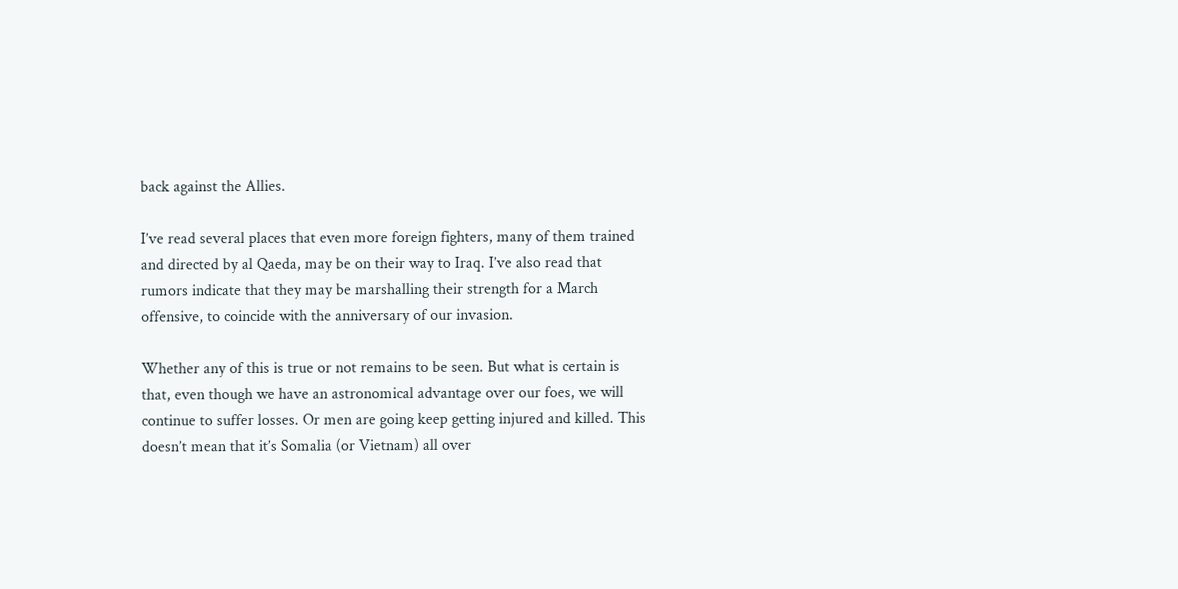back against the Allies.

I’ve read several places that even more foreign fighters, many of them trained and directed by al Qaeda, may be on their way to Iraq. I’ve also read that rumors indicate that they may be marshalling their strength for a March offensive, to coincide with the anniversary of our invasion.

Whether any of this is true or not remains to be seen. But what is certain is that, even though we have an astronomical advantage over our foes, we will continue to suffer losses. Or men are going keep getting injured and killed. This doesn’t mean that it’s Somalia (or Vietnam) all over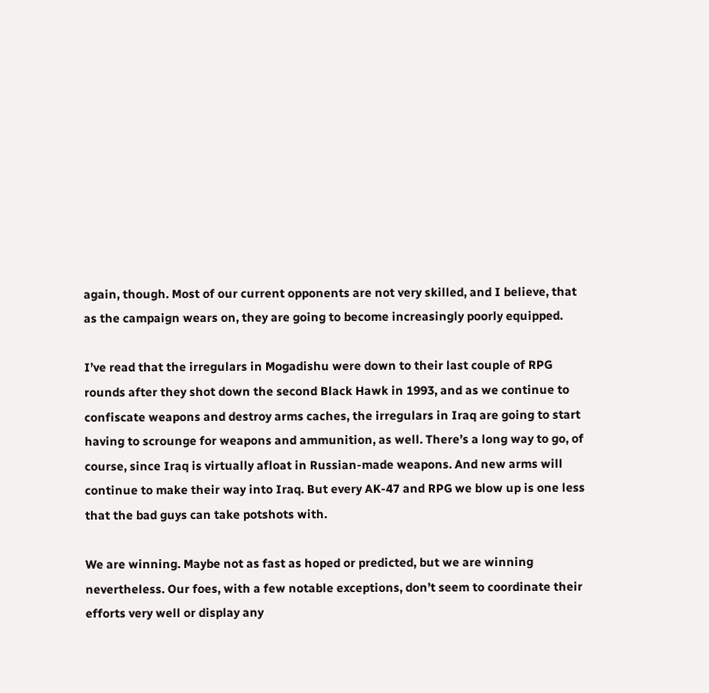again, though. Most of our current opponents are not very skilled, and I believe, that as the campaign wears on, they are going to become increasingly poorly equipped.

I’ve read that the irregulars in Mogadishu were down to their last couple of RPG rounds after they shot down the second Black Hawk in 1993, and as we continue to confiscate weapons and destroy arms caches, the irregulars in Iraq are going to start having to scrounge for weapons and ammunition, as well. There’s a long way to go, of course, since Iraq is virtually afloat in Russian-made weapons. And new arms will continue to make their way into Iraq. But every AK-47 and RPG we blow up is one less that the bad guys can take potshots with.

We are winning. Maybe not as fast as hoped or predicted, but we are winning nevertheless. Our foes, with a few notable exceptions, don’t seem to coordinate their efforts very well or display any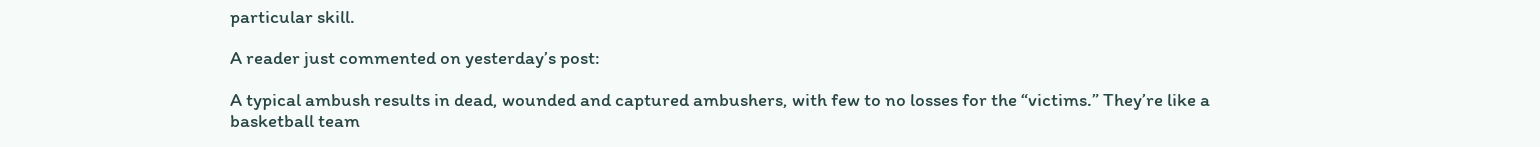particular skill.

A reader just commented on yesterday’s post:

A typical ambush results in dead, wounded and captured ambushers, with few to no losses for the “victims.” They’re like a basketball team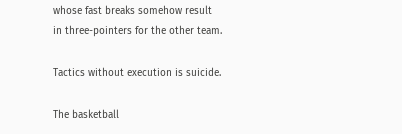whose fast breaks somehow result in three-pointers for the other team.

Tactics without execution is suicide.

The basketball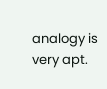analogy is very apt.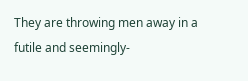They are throwing men away in a futile and seemingly-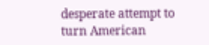desperate attempt to turn American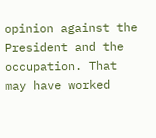opinion against the President and the occupation. That may have worked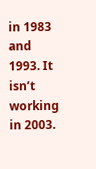in 1983 and 1993. It isn’t working in 2003.